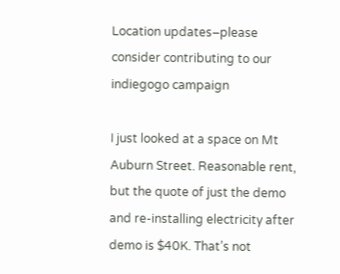Location updates–please consider contributing to our indiegogo campaign

I just looked at a space on Mt Auburn Street. Reasonable rent, but the quote of just the demo and re-installing electricity after demo is $40K. That’s not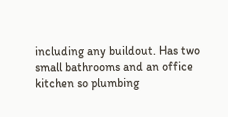including any buildout. Has two small bathrooms and an office kitchen so plumbing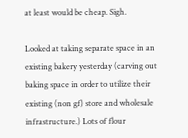at least would be cheap. Sigh.

Looked at taking separate space in an existing bakery yesterday (carving out baking space in order to utilize their existing (non gf) store and wholesale infrastructure.) Lots of flour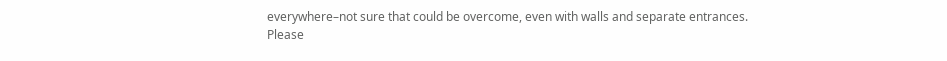everywhere–not sure that could be overcome, even with walls and separate entrances.
Please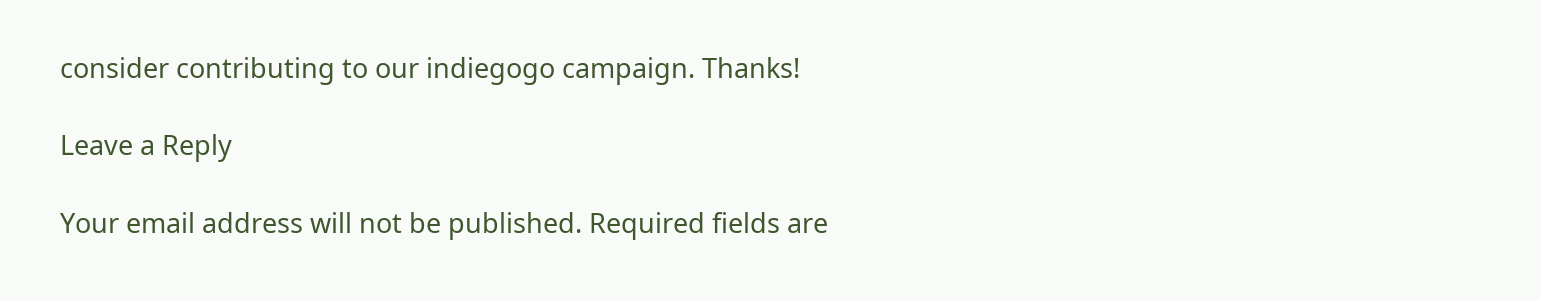consider contributing to our indiegogo campaign. Thanks!

Leave a Reply

Your email address will not be published. Required fields are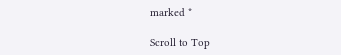marked *

Scroll to Top